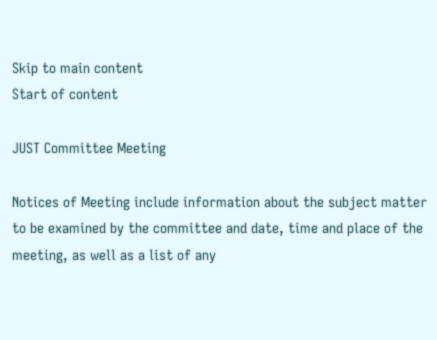Skip to main content
Start of content

JUST Committee Meeting

Notices of Meeting include information about the subject matter to be examined by the committee and date, time and place of the meeting, as well as a list of any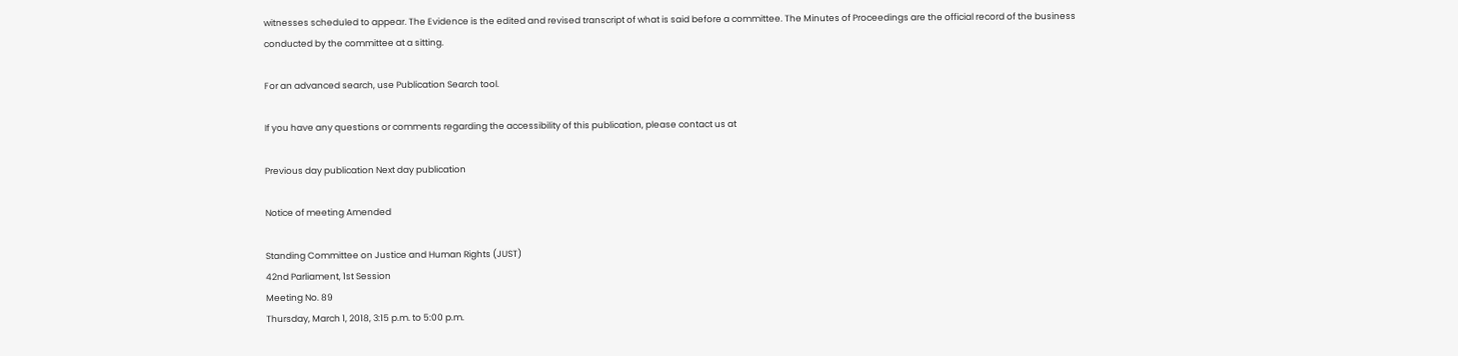witnesses scheduled to appear. The Evidence is the edited and revised transcript of what is said before a committee. The Minutes of Proceedings are the official record of the business conducted by the committee at a sitting.

For an advanced search, use Publication Search tool.

If you have any questions or comments regarding the accessibility of this publication, please contact us at

Previous day publication Next day publication

Notice of meeting Amended

Standing Committee on Justice and Human Rights (JUST)
42nd Parliament, 1st Session
Meeting No. 89
Thursday, March 1, 2018, 3:15 p.m. to 5:00 p.m.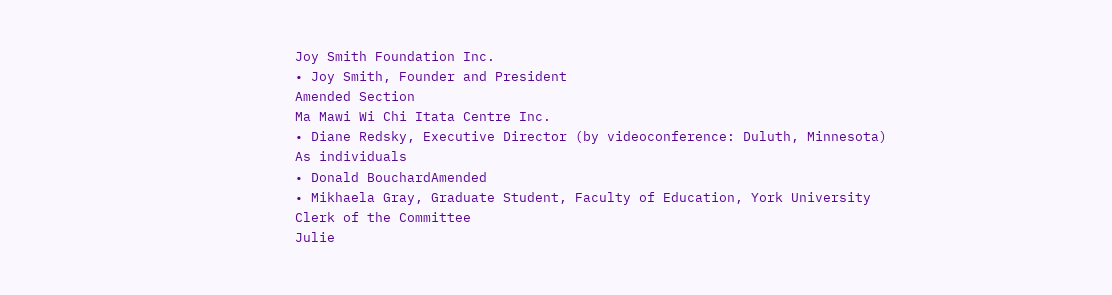Joy Smith Foundation Inc.
• Joy Smith, Founder and President
Amended Section
Ma Mawi Wi Chi Itata Centre Inc.
• Diane Redsky, Executive Director (by videoconference: Duluth, Minnesota)
As individuals
• Donald BouchardAmended
• Mikhaela Gray, Graduate Student, Faculty of Education, York University
Clerk of the Committee
Julie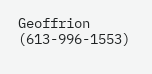Geoffrion (613-996-1553)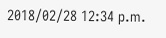2018/02/28 12:34 p.m.